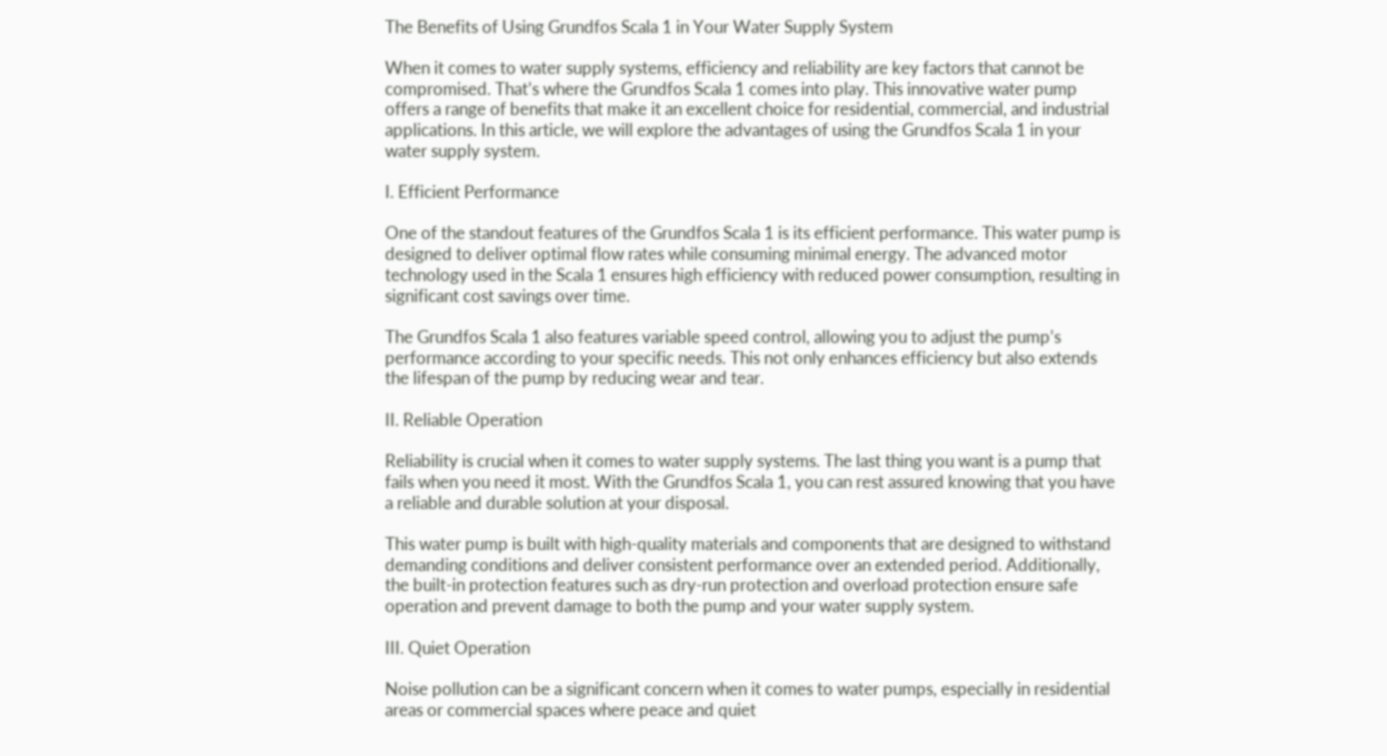The Benefits of Using Grundfos Scala 1 in Your Water Supply System

When it comes to water supply systems, efficiency and reliability are key factors that cannot be compromised. That’s where the Grundfos Scala 1 comes into play. This innovative water pump offers a range of benefits that make it an excellent choice for residential, commercial, and industrial applications. In this article, we will explore the advantages of using the Grundfos Scala 1 in your water supply system.

I. Efficient Performance

One of the standout features of the Grundfos Scala 1 is its efficient performance. This water pump is designed to deliver optimal flow rates while consuming minimal energy. The advanced motor technology used in the Scala 1 ensures high efficiency with reduced power consumption, resulting in significant cost savings over time.

The Grundfos Scala 1 also features variable speed control, allowing you to adjust the pump’s performance according to your specific needs. This not only enhances efficiency but also extends the lifespan of the pump by reducing wear and tear.

II. Reliable Operation

Reliability is crucial when it comes to water supply systems. The last thing you want is a pump that fails when you need it most. With the Grundfos Scala 1, you can rest assured knowing that you have a reliable and durable solution at your disposal.

This water pump is built with high-quality materials and components that are designed to withstand demanding conditions and deliver consistent performance over an extended period. Additionally, the built-in protection features such as dry-run protection and overload protection ensure safe operation and prevent damage to both the pump and your water supply system.

III. Quiet Operation

Noise pollution can be a significant concern when it comes to water pumps, especially in residential areas or commercial spaces where peace and quiet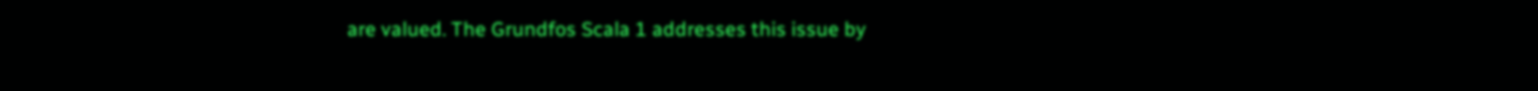are valued. The Grundfos Scala 1 addresses this issue by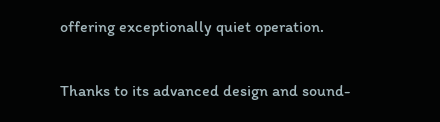offering exceptionally quiet operation.

Thanks to its advanced design and sound-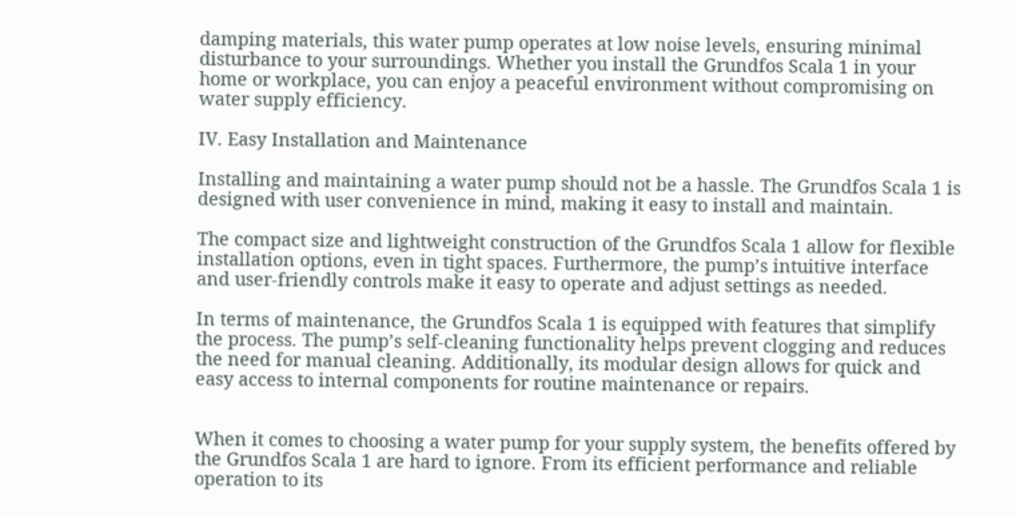damping materials, this water pump operates at low noise levels, ensuring minimal disturbance to your surroundings. Whether you install the Grundfos Scala 1 in your home or workplace, you can enjoy a peaceful environment without compromising on water supply efficiency.

IV. Easy Installation and Maintenance

Installing and maintaining a water pump should not be a hassle. The Grundfos Scala 1 is designed with user convenience in mind, making it easy to install and maintain.

The compact size and lightweight construction of the Grundfos Scala 1 allow for flexible installation options, even in tight spaces. Furthermore, the pump’s intuitive interface and user-friendly controls make it easy to operate and adjust settings as needed.

In terms of maintenance, the Grundfos Scala 1 is equipped with features that simplify the process. The pump’s self-cleaning functionality helps prevent clogging and reduces the need for manual cleaning. Additionally, its modular design allows for quick and easy access to internal components for routine maintenance or repairs.


When it comes to choosing a water pump for your supply system, the benefits offered by the Grundfos Scala 1 are hard to ignore. From its efficient performance and reliable operation to its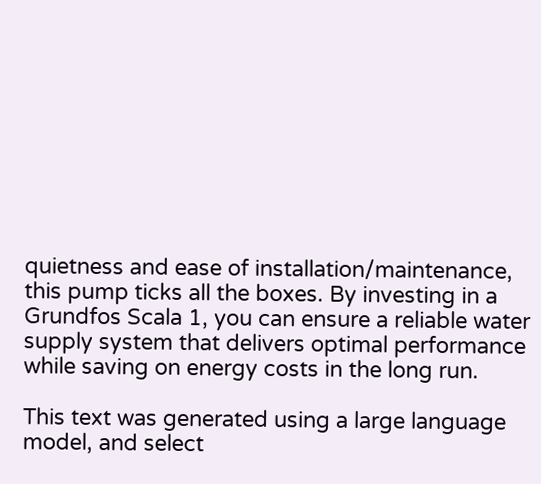quietness and ease of installation/maintenance, this pump ticks all the boxes. By investing in a Grundfos Scala 1, you can ensure a reliable water supply system that delivers optimal performance while saving on energy costs in the long run.

This text was generated using a large language model, and select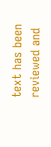text has been reviewed and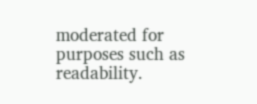moderated for purposes such as readability.